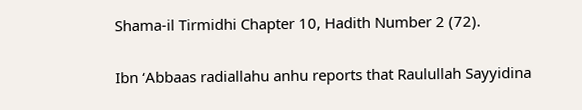Shama-il Tirmidhi Chapter 10, Hadith Number 2 (72).

Ibn ‘Abbaas radiallahu anhu reports that Raulullah Sayyidina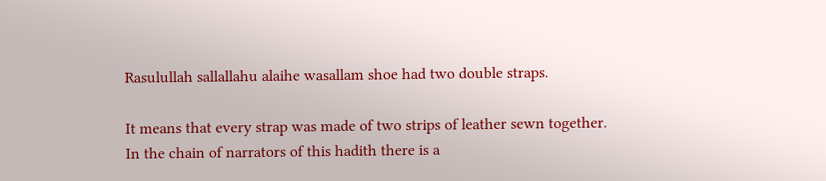Rasulullah sallallahu alaihe wasallam shoe had two double straps.

It means that every strap was made of two strips of leather sewn together. In the chain of narrators of this hadith there is a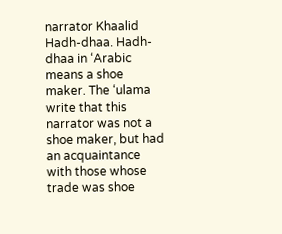narrator Khaalid Hadh-dhaa. Hadh-dhaa in ‘Arabic means a shoe maker. The ‘ulama write that this narrator was not a shoe maker, but had an acquaintance with those whose trade was shoe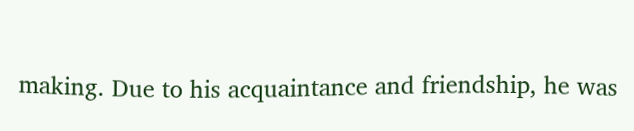making. Due to his acquaintance and friendship, he was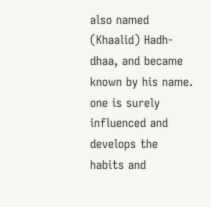also named (Khaalid) Hadh-dhaa, and became known by his name. one is surely influenced and develops the habits and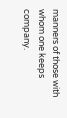manners of those with whom one keeps company.